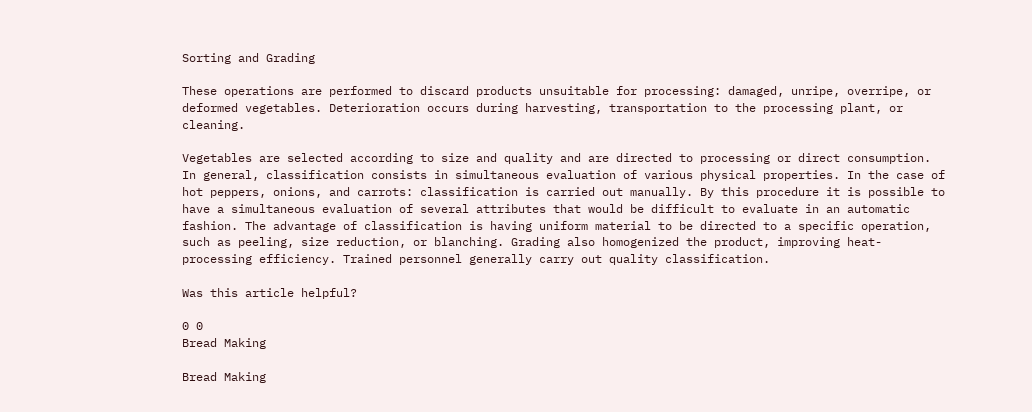Sorting and Grading

These operations are performed to discard products unsuitable for processing: damaged, unripe, overripe, or deformed vegetables. Deterioration occurs during harvesting, transportation to the processing plant, or cleaning.

Vegetables are selected according to size and quality and are directed to processing or direct consumption. In general, classification consists in simultaneous evaluation of various physical properties. In the case of hot peppers, onions, and carrots: classification is carried out manually. By this procedure it is possible to have a simultaneous evaluation of several attributes that would be difficult to evaluate in an automatic fashion. The advantage of classification is having uniform material to be directed to a specific operation, such as peeling, size reduction, or blanching. Grading also homogenized the product, improving heat-processing efficiency. Trained personnel generally carry out quality classification.

Was this article helpful?

0 0
Bread Making

Bread Making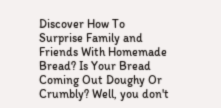Discover How To Surprise Family and Friends With Homemade Bread? Is Your Bread Coming Out Doughy Or Crumbly? Well, you don't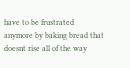have to be frustrated anymore by baking bread that doesnt rise all of the way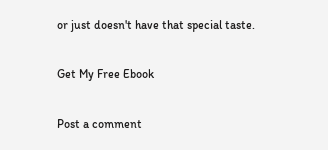or just doesn't have that special taste.

Get My Free Ebook

Post a comment